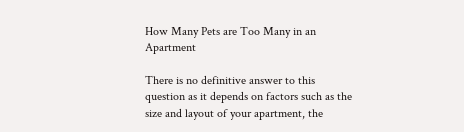How Many Pets are Too Many in an Apartment

There is no definitive answer to this question as it depends on factors such as the size and layout of your apartment, the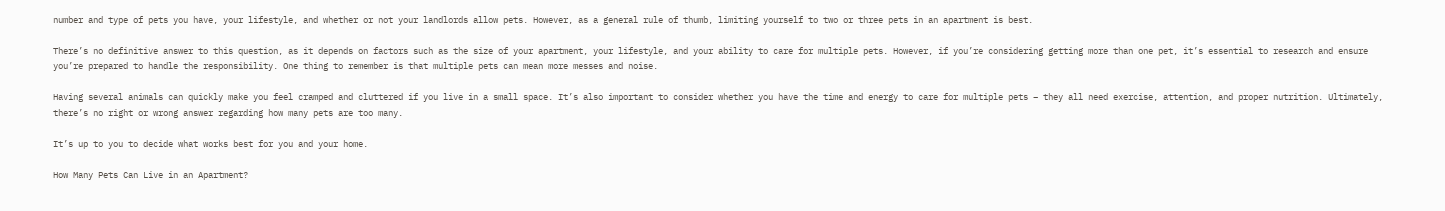number and type of pets you have, your lifestyle, and whether or not your landlords allow pets. However, as a general rule of thumb, limiting yourself to two or three pets in an apartment is best.

There’s no definitive answer to this question, as it depends on factors such as the size of your apartment, your lifestyle, and your ability to care for multiple pets. However, if you’re considering getting more than one pet, it’s essential to research and ensure you’re prepared to handle the responsibility. One thing to remember is that multiple pets can mean more messes and noise.

Having several animals can quickly make you feel cramped and cluttered if you live in a small space. It’s also important to consider whether you have the time and energy to care for multiple pets – they all need exercise, attention, and proper nutrition. Ultimately, there’s no right or wrong answer regarding how many pets are too many.

It’s up to you to decide what works best for you and your home.

How Many Pets Can Live in an Apartment?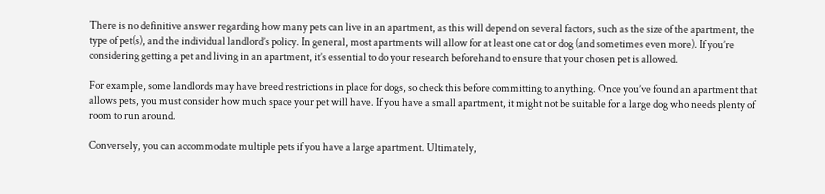There is no definitive answer regarding how many pets can live in an apartment, as this will depend on several factors, such as the size of the apartment, the type of pet(s), and the individual landlord’s policy. In general, most apartments will allow for at least one cat or dog (and sometimes even more). If you’re considering getting a pet and living in an apartment, it’s essential to do your research beforehand to ensure that your chosen pet is allowed.

For example, some landlords may have breed restrictions in place for dogs, so check this before committing to anything. Once you’ve found an apartment that allows pets, you must consider how much space your pet will have. If you have a small apartment, it might not be suitable for a large dog who needs plenty of room to run around.

Conversely, you can accommodate multiple pets if you have a large apartment. Ultimately,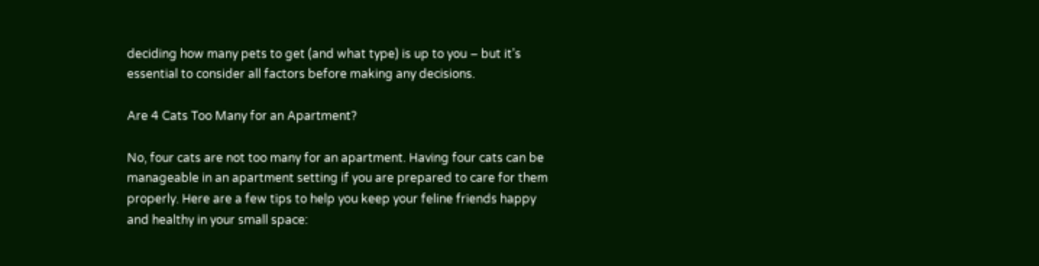deciding how many pets to get (and what type) is up to you – but it’s essential to consider all factors before making any decisions.

Are 4 Cats Too Many for an Apartment?

No, four cats are not too many for an apartment. Having four cats can be manageable in an apartment setting if you are prepared to care for them properly. Here are a few tips to help you keep your feline friends happy and healthy in your small space: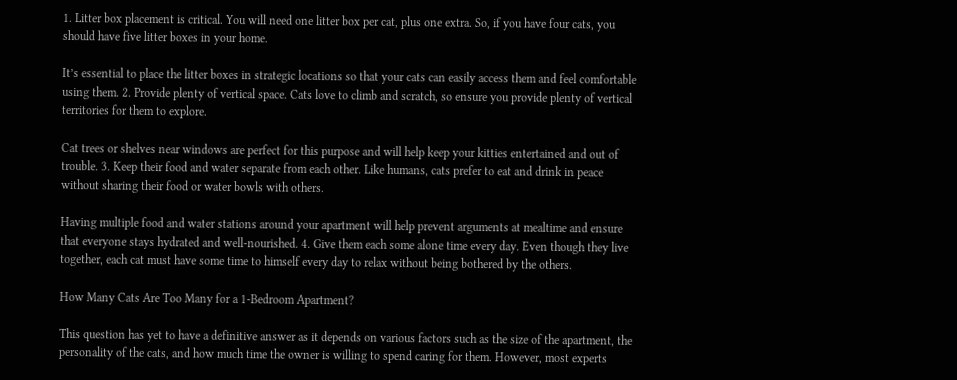1. Litter box placement is critical. You will need one litter box per cat, plus one extra. So, if you have four cats, you should have five litter boxes in your home.

It’s essential to place the litter boxes in strategic locations so that your cats can easily access them and feel comfortable using them. 2. Provide plenty of vertical space. Cats love to climb and scratch, so ensure you provide plenty of vertical territories for them to explore.

Cat trees or shelves near windows are perfect for this purpose and will help keep your kitties entertained and out of trouble. 3. Keep their food and water separate from each other. Like humans, cats prefer to eat and drink in peace without sharing their food or water bowls with others.

Having multiple food and water stations around your apartment will help prevent arguments at mealtime and ensure that everyone stays hydrated and well-nourished. 4. Give them each some alone time every day. Even though they live together, each cat must have some time to himself every day to relax without being bothered by the others.

How Many Cats Are Too Many for a 1-Bedroom Apartment?

This question has yet to have a definitive answer as it depends on various factors such as the size of the apartment, the personality of the cats, and how much time the owner is willing to spend caring for them. However, most experts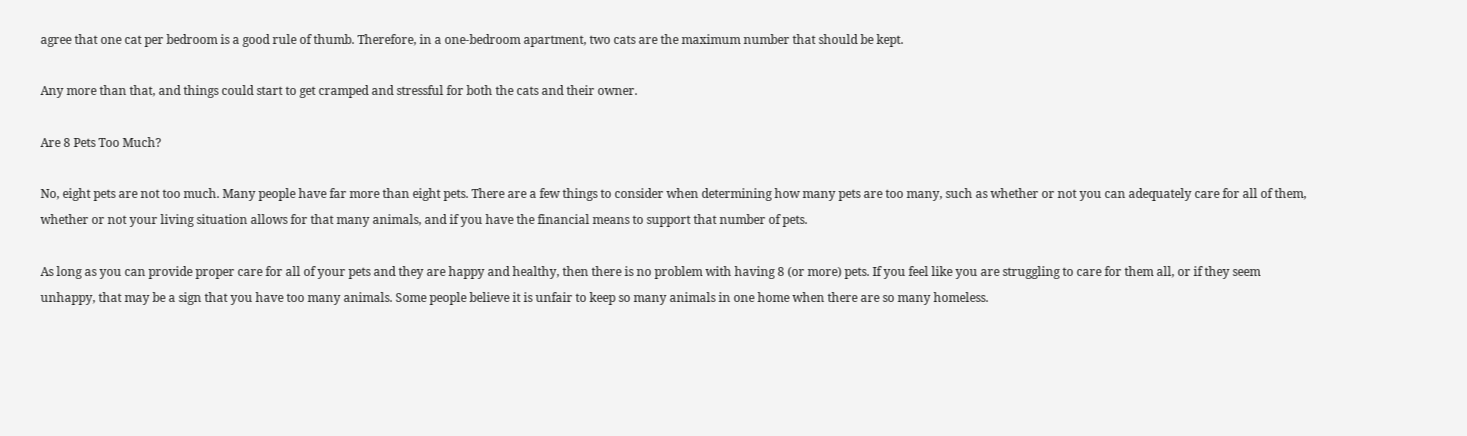agree that one cat per bedroom is a good rule of thumb. Therefore, in a one-bedroom apartment, two cats are the maximum number that should be kept.

Any more than that, and things could start to get cramped and stressful for both the cats and their owner.

Are 8 Pets Too Much?

No, eight pets are not too much. Many people have far more than eight pets. There are a few things to consider when determining how many pets are too many, such as whether or not you can adequately care for all of them, whether or not your living situation allows for that many animals, and if you have the financial means to support that number of pets.

As long as you can provide proper care for all of your pets and they are happy and healthy, then there is no problem with having 8 (or more) pets. If you feel like you are struggling to care for them all, or if they seem unhappy, that may be a sign that you have too many animals. Some people believe it is unfair to keep so many animals in one home when there are so many homeless.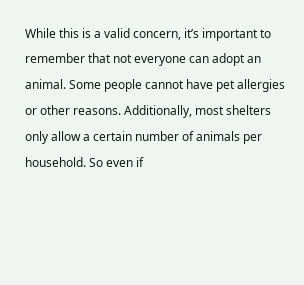While this is a valid concern, it’s important to remember that not everyone can adopt an animal. Some people cannot have pet allergies or other reasons. Additionally, most shelters only allow a certain number of animals per household. So even if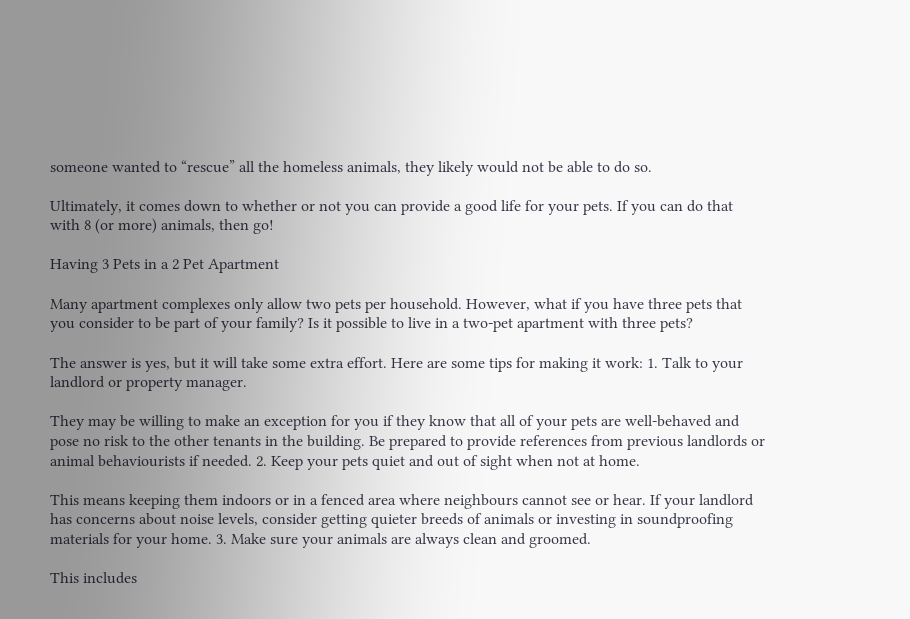someone wanted to “rescue” all the homeless animals, they likely would not be able to do so.

Ultimately, it comes down to whether or not you can provide a good life for your pets. If you can do that with 8 (or more) animals, then go!

Having 3 Pets in a 2 Pet Apartment

Many apartment complexes only allow two pets per household. However, what if you have three pets that you consider to be part of your family? Is it possible to live in a two-pet apartment with three pets?

The answer is yes, but it will take some extra effort. Here are some tips for making it work: 1. Talk to your landlord or property manager.

They may be willing to make an exception for you if they know that all of your pets are well-behaved and pose no risk to the other tenants in the building. Be prepared to provide references from previous landlords or animal behaviourists if needed. 2. Keep your pets quiet and out of sight when not at home.

This means keeping them indoors or in a fenced area where neighbours cannot see or hear. If your landlord has concerns about noise levels, consider getting quieter breeds of animals or investing in soundproofing materials for your home. 3. Make sure your animals are always clean and groomed.

This includes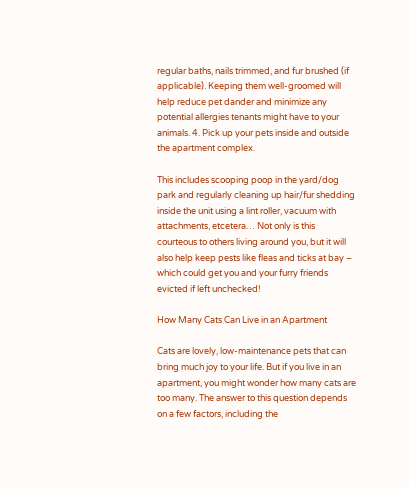regular baths, nails trimmed, and fur brushed (if applicable). Keeping them well-groomed will help reduce pet dander and minimize any potential allergies tenants might have to your animals. 4. Pick up your pets inside and outside the apartment complex.

This includes scooping poop in the yard/dog park and regularly cleaning up hair/fur shedding inside the unit using a lint roller, vacuum with attachments, etcetera… Not only is this courteous to others living around you, but it will also help keep pests like fleas and ticks at bay – which could get you and your furry friends evicted if left unchecked!

How Many Cats Can Live in an Apartment

Cats are lovely, low-maintenance pets that can bring much joy to your life. But if you live in an apartment, you might wonder how many cats are too many. The answer to this question depends on a few factors, including the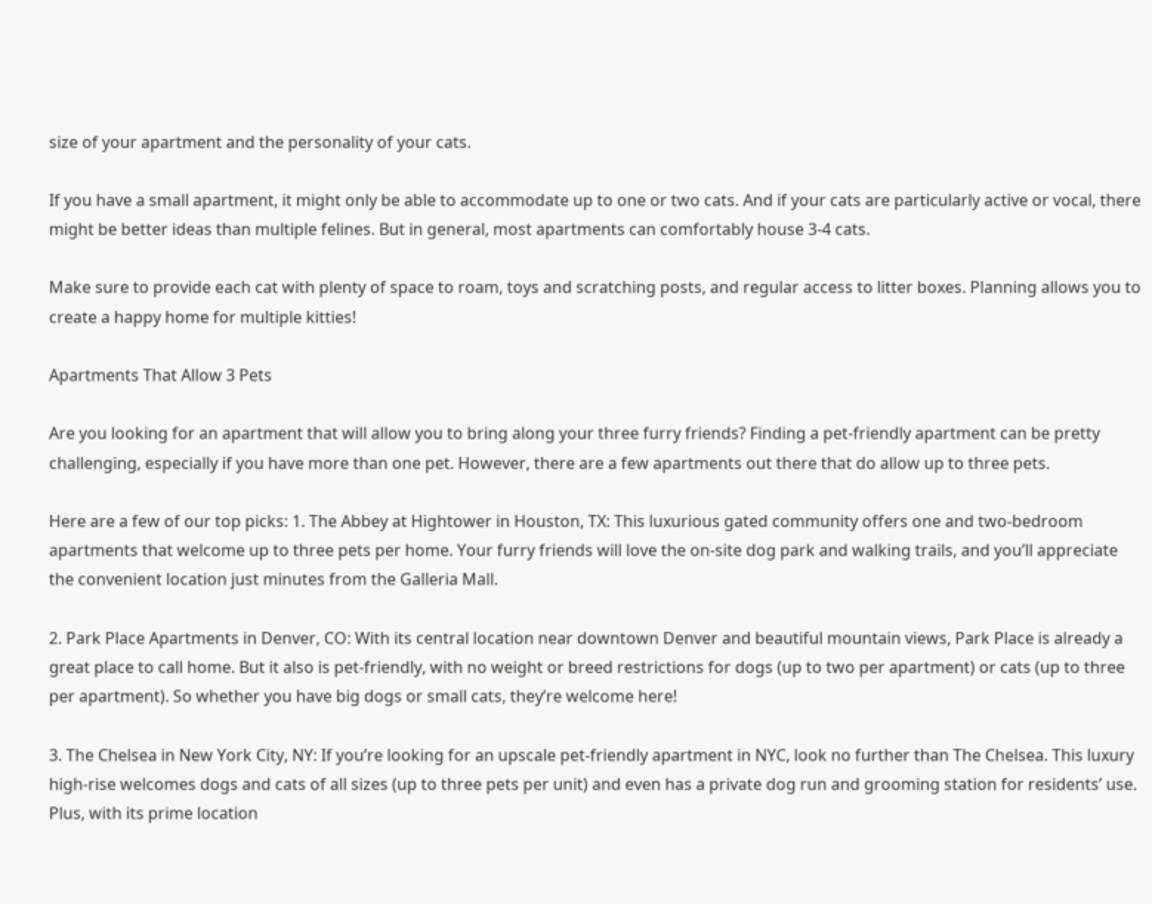size of your apartment and the personality of your cats.

If you have a small apartment, it might only be able to accommodate up to one or two cats. And if your cats are particularly active or vocal, there might be better ideas than multiple felines. But in general, most apartments can comfortably house 3-4 cats.

Make sure to provide each cat with plenty of space to roam, toys and scratching posts, and regular access to litter boxes. Planning allows you to create a happy home for multiple kitties!

Apartments That Allow 3 Pets

Are you looking for an apartment that will allow you to bring along your three furry friends? Finding a pet-friendly apartment can be pretty challenging, especially if you have more than one pet. However, there are a few apartments out there that do allow up to three pets.

Here are a few of our top picks: 1. The Abbey at Hightower in Houston, TX: This luxurious gated community offers one and two-bedroom apartments that welcome up to three pets per home. Your furry friends will love the on-site dog park and walking trails, and you’ll appreciate the convenient location just minutes from the Galleria Mall.

2. Park Place Apartments in Denver, CO: With its central location near downtown Denver and beautiful mountain views, Park Place is already a great place to call home. But it also is pet-friendly, with no weight or breed restrictions for dogs (up to two per apartment) or cats (up to three per apartment). So whether you have big dogs or small cats, they’re welcome here!

3. The Chelsea in New York City, NY: If you’re looking for an upscale pet-friendly apartment in NYC, look no further than The Chelsea. This luxury high-rise welcomes dogs and cats of all sizes (up to three pets per unit) and even has a private dog run and grooming station for residents’ use. Plus, with its prime location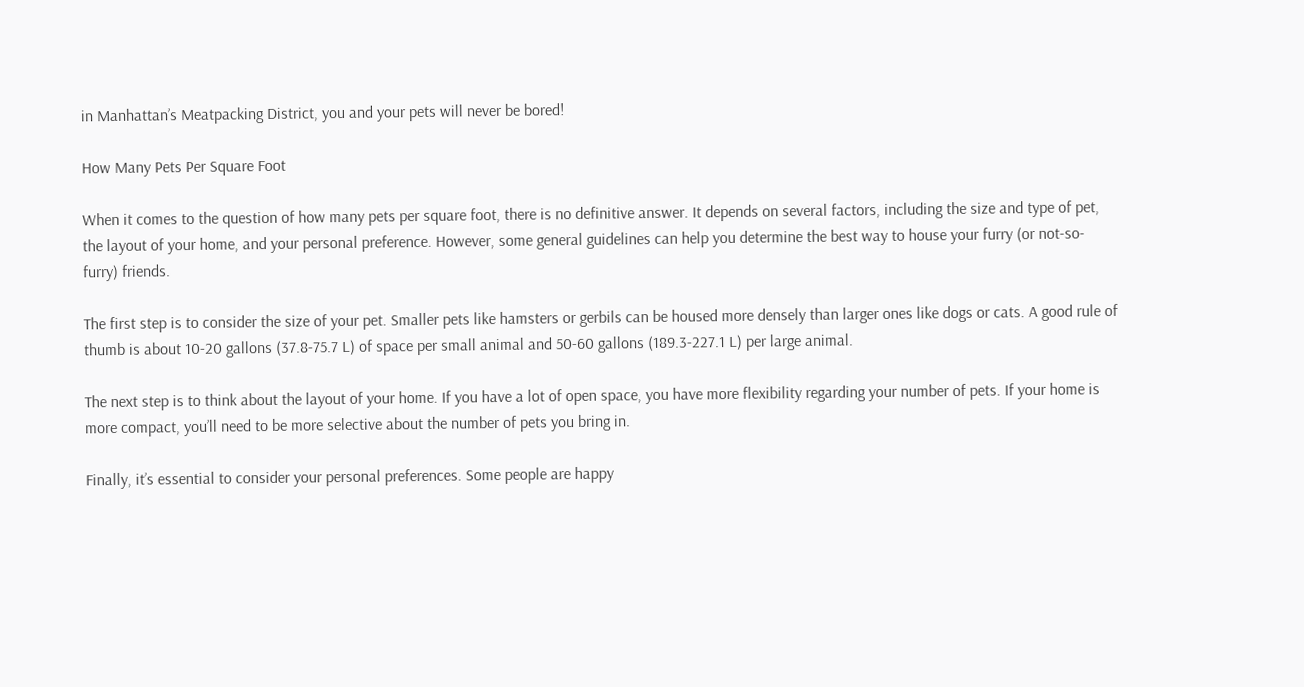in Manhattan’s Meatpacking District, you and your pets will never be bored!

How Many Pets Per Square Foot

When it comes to the question of how many pets per square foot, there is no definitive answer. It depends on several factors, including the size and type of pet, the layout of your home, and your personal preference. However, some general guidelines can help you determine the best way to house your furry (or not-so-furry) friends.

The first step is to consider the size of your pet. Smaller pets like hamsters or gerbils can be housed more densely than larger ones like dogs or cats. A good rule of thumb is about 10-20 gallons (37.8-75.7 L) of space per small animal and 50-60 gallons (189.3-227.1 L) per large animal.

The next step is to think about the layout of your home. If you have a lot of open space, you have more flexibility regarding your number of pets. If your home is more compact, you’ll need to be more selective about the number of pets you bring in.

Finally, it’s essential to consider your personal preferences. Some people are happy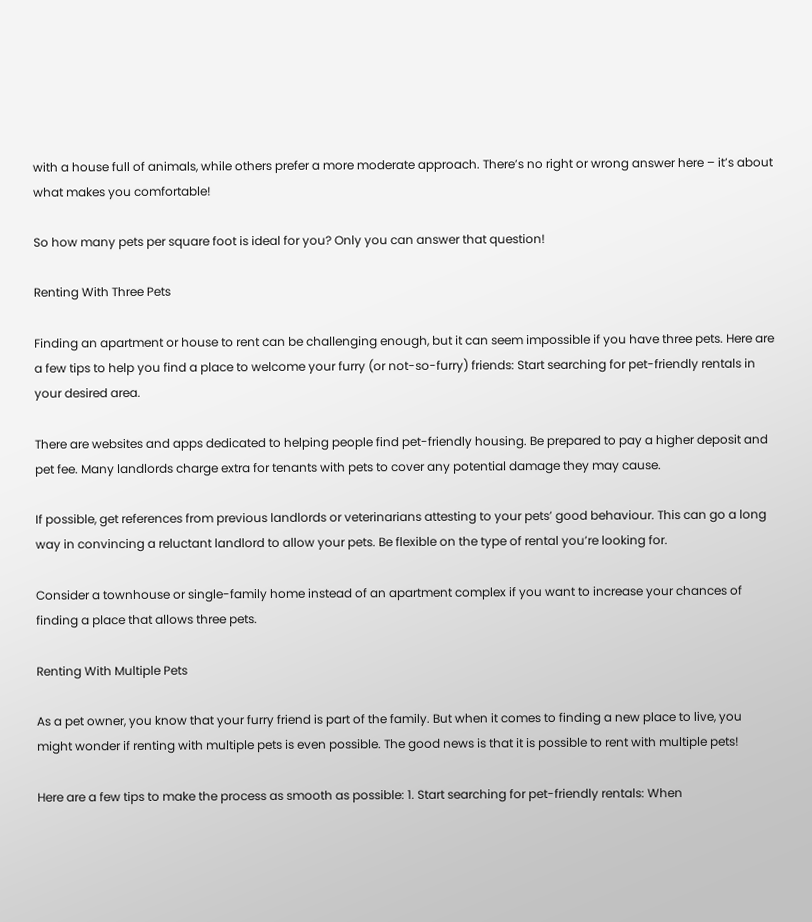with a house full of animals, while others prefer a more moderate approach. There’s no right or wrong answer here – it’s about what makes you comfortable!

So how many pets per square foot is ideal for you? Only you can answer that question!

Renting With Three Pets

Finding an apartment or house to rent can be challenging enough, but it can seem impossible if you have three pets. Here are a few tips to help you find a place to welcome your furry (or not-so-furry) friends: Start searching for pet-friendly rentals in your desired area.

There are websites and apps dedicated to helping people find pet-friendly housing. Be prepared to pay a higher deposit and pet fee. Many landlords charge extra for tenants with pets to cover any potential damage they may cause.

If possible, get references from previous landlords or veterinarians attesting to your pets’ good behaviour. This can go a long way in convincing a reluctant landlord to allow your pets. Be flexible on the type of rental you’re looking for.

Consider a townhouse or single-family home instead of an apartment complex if you want to increase your chances of finding a place that allows three pets.

Renting With Multiple Pets

As a pet owner, you know that your furry friend is part of the family. But when it comes to finding a new place to live, you might wonder if renting with multiple pets is even possible. The good news is that it is possible to rent with multiple pets!

Here are a few tips to make the process as smooth as possible: 1. Start searching for pet-friendly rentals: When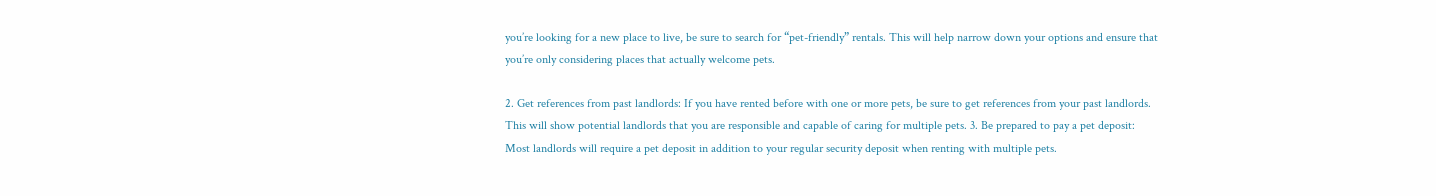you’re looking for a new place to live, be sure to search for “pet-friendly” rentals. This will help narrow down your options and ensure that you’re only considering places that actually welcome pets.

2. Get references from past landlords: If you have rented before with one or more pets, be sure to get references from your past landlords. This will show potential landlords that you are responsible and capable of caring for multiple pets. 3. Be prepared to pay a pet deposit: Most landlords will require a pet deposit in addition to your regular security deposit when renting with multiple pets.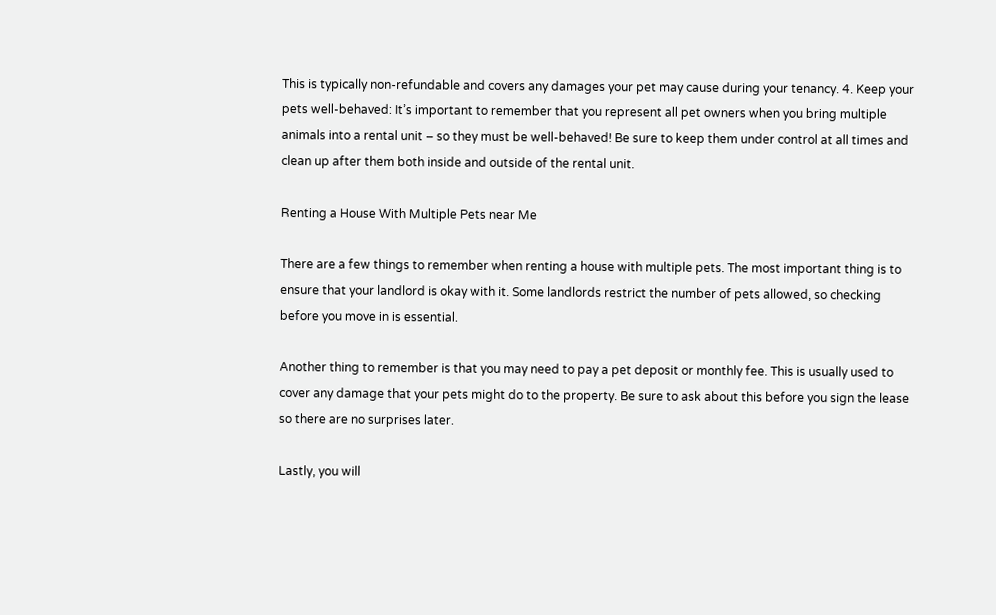This is typically non-refundable and covers any damages your pet may cause during your tenancy. 4. Keep your pets well-behaved: It’s important to remember that you represent all pet owners when you bring multiple animals into a rental unit – so they must be well-behaved! Be sure to keep them under control at all times and clean up after them both inside and outside of the rental unit.

Renting a House With Multiple Pets near Me

There are a few things to remember when renting a house with multiple pets. The most important thing is to ensure that your landlord is okay with it. Some landlords restrict the number of pets allowed, so checking before you move in is essential.

Another thing to remember is that you may need to pay a pet deposit or monthly fee. This is usually used to cover any damage that your pets might do to the property. Be sure to ask about this before you sign the lease so there are no surprises later.

Lastly, you will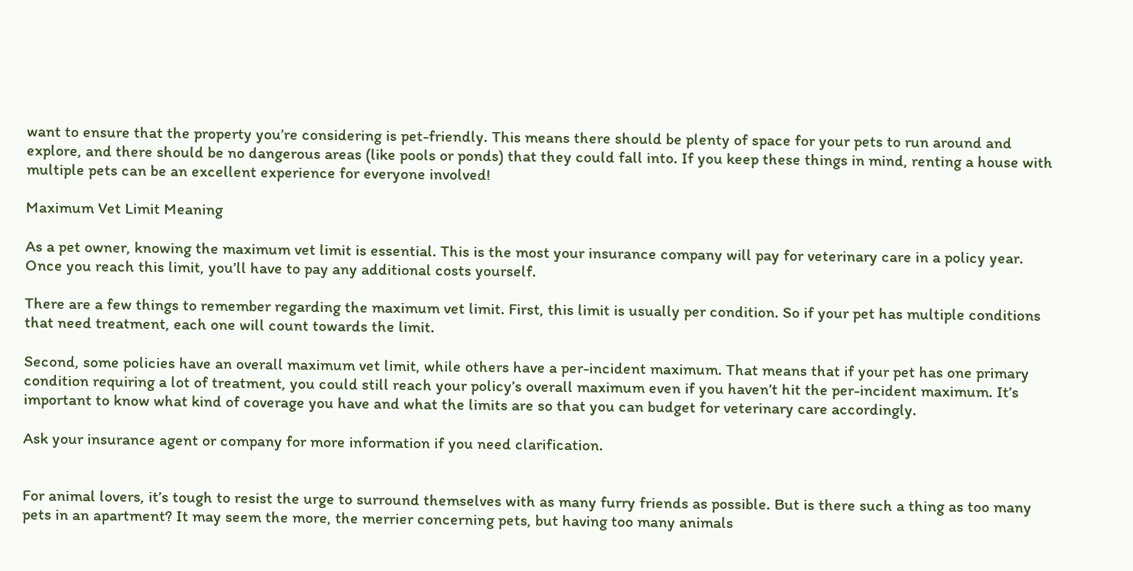want to ensure that the property you’re considering is pet-friendly. This means there should be plenty of space for your pets to run around and explore, and there should be no dangerous areas (like pools or ponds) that they could fall into. If you keep these things in mind, renting a house with multiple pets can be an excellent experience for everyone involved!

Maximum Vet Limit Meaning

As a pet owner, knowing the maximum vet limit is essential. This is the most your insurance company will pay for veterinary care in a policy year. Once you reach this limit, you’ll have to pay any additional costs yourself.

There are a few things to remember regarding the maximum vet limit. First, this limit is usually per condition. So if your pet has multiple conditions that need treatment, each one will count towards the limit.

Second, some policies have an overall maximum vet limit, while others have a per-incident maximum. That means that if your pet has one primary condition requiring a lot of treatment, you could still reach your policy’s overall maximum even if you haven’t hit the per-incident maximum. It’s important to know what kind of coverage you have and what the limits are so that you can budget for veterinary care accordingly.

Ask your insurance agent or company for more information if you need clarification.


For animal lovers, it’s tough to resist the urge to surround themselves with as many furry friends as possible. But is there such a thing as too many pets in an apartment? It may seem the more, the merrier concerning pets, but having too many animals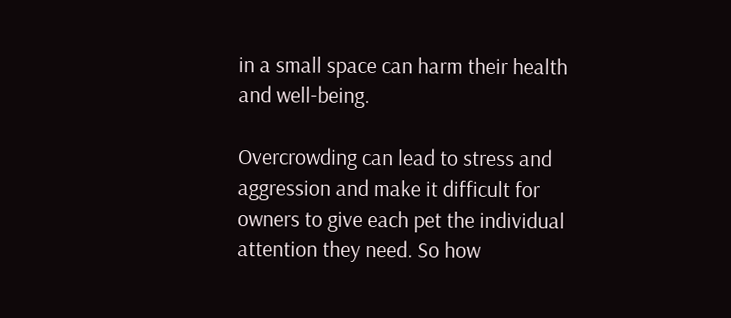in a small space can harm their health and well-being.

Overcrowding can lead to stress and aggression and make it difficult for owners to give each pet the individual attention they need. So how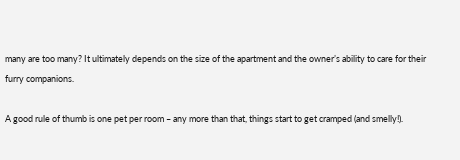many are too many? It ultimately depends on the size of the apartment and the owner’s ability to care for their furry companions.

A good rule of thumb is one pet per room – any more than that, things start to get cramped (and smelly!).